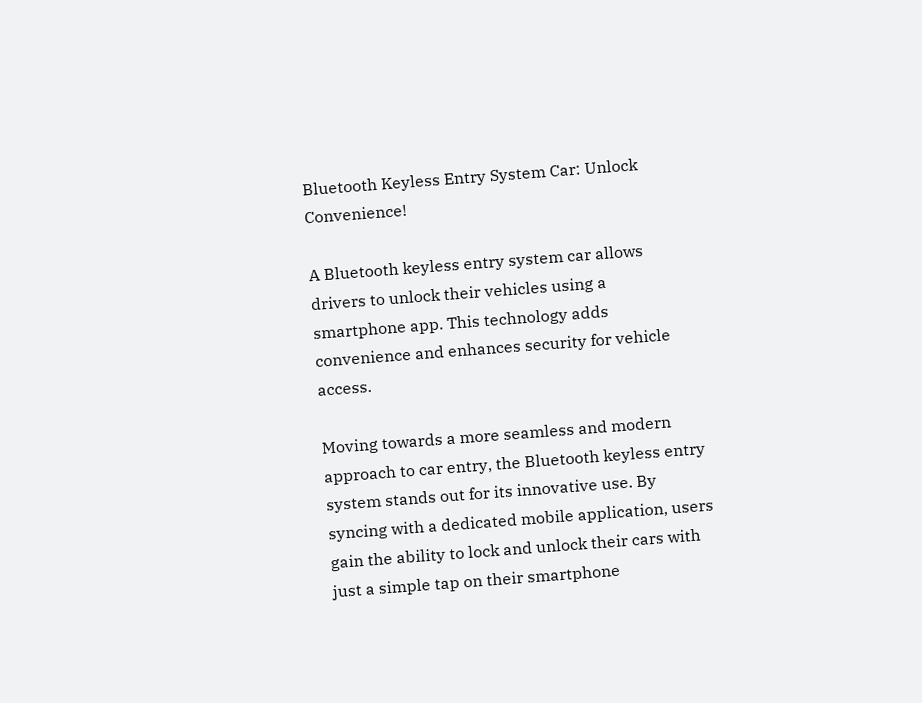Bluetooth Keyless Entry System Car: Unlock Convenience!

A Bluetooth keyless entry system car allows drivers to unlock their vehicles using a smartphone app. This technology adds convenience and enhances security for vehicle access.

Moving towards a more seamless and modern approach to car entry, the Bluetooth keyless entry system stands out for its innovative use. By syncing with a dedicated mobile application, users gain the ability to lock and unlock their cars with just a simple tap on their smartphone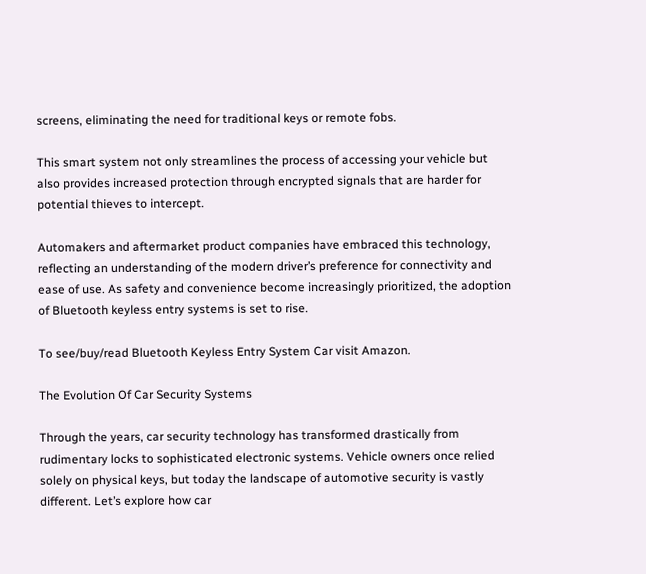screens, eliminating the need for traditional keys or remote fobs.

This smart system not only streamlines the process of accessing your vehicle but also provides increased protection through encrypted signals that are harder for potential thieves to intercept.

Automakers and aftermarket product companies have embraced this technology, reflecting an understanding of the modern driver’s preference for connectivity and ease of use. As safety and convenience become increasingly prioritized, the adoption of Bluetooth keyless entry systems is set to rise.

To see/buy/read Bluetooth Keyless Entry System Car visit Amazon.

The Evolution Of Car Security Systems

Through the years, car security technology has transformed drastically from rudimentary locks to sophisticated electronic systems. Vehicle owners once relied solely on physical keys, but today the landscape of automotive security is vastly different. Let’s explore how car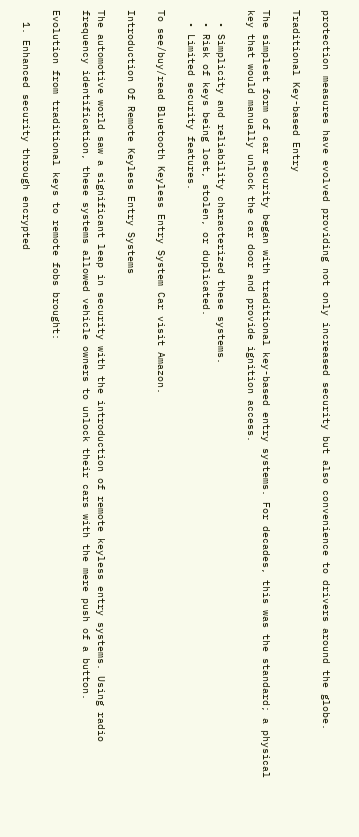protection measures have evolved providing not only increased security but also convenience to drivers around the globe.

Traditional Key-based Entry

The simplest form of car security began with traditional key-based entry systems. For decades, this was the standard; a physical key that would manually unlock the car door and provide ignition access.

  • Simplicity and reliability characterized these systems.
  • Risk of keys being lost, stolen, or duplicated.
  • Limited security features.

To see/buy/read Bluetooth Keyless Entry System Car visit Amazon.

Introduction Of Remote Keyless Entry Systems

The automotive world saw a significant leap in security with the introduction of remote keyless entry systems. Using radio frequency identification, these systems allowed vehicle owners to unlock their cars with the mere push of a button.

Evolution from traditional keys to remote fobs brought:

  1. Enhanced security through encrypted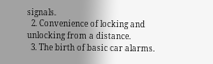signals.
  2. Convenience of locking and unlocking from a distance.
  3. The birth of basic car alarms.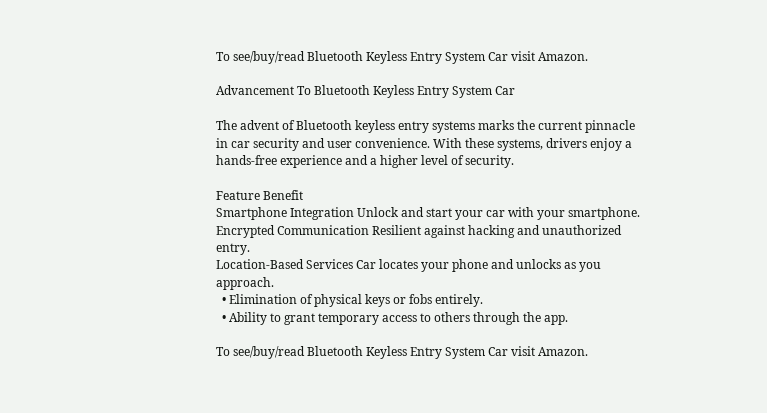To see/buy/read Bluetooth Keyless Entry System Car visit Amazon.

Advancement To Bluetooth Keyless Entry System Car

The advent of Bluetooth keyless entry systems marks the current pinnacle in car security and user convenience. With these systems, drivers enjoy a hands-free experience and a higher level of security.

Feature Benefit
Smartphone Integration Unlock and start your car with your smartphone.
Encrypted Communication Resilient against hacking and unauthorized entry.
Location-Based Services Car locates your phone and unlocks as you approach.
  • Elimination of physical keys or fobs entirely.
  • Ability to grant temporary access to others through the app.

To see/buy/read Bluetooth Keyless Entry System Car visit Amazon.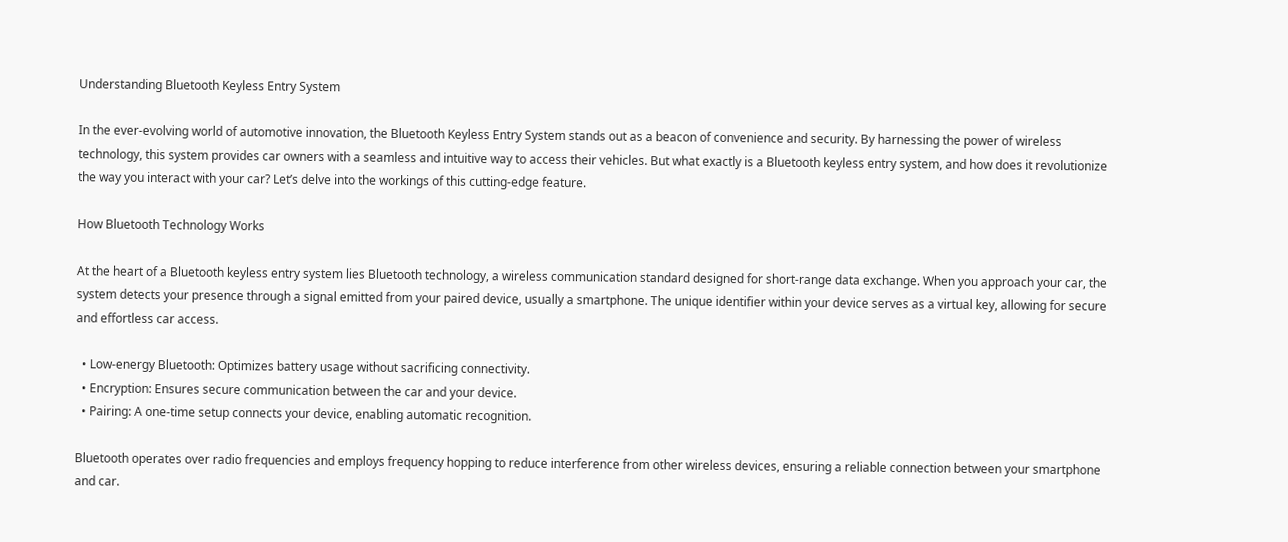Understanding Bluetooth Keyless Entry System

In the ever-evolving world of automotive innovation, the Bluetooth Keyless Entry System stands out as a beacon of convenience and security. By harnessing the power of wireless technology, this system provides car owners with a seamless and intuitive way to access their vehicles. But what exactly is a Bluetooth keyless entry system, and how does it revolutionize the way you interact with your car? Let’s delve into the workings of this cutting-edge feature.

How Bluetooth Technology Works

At the heart of a Bluetooth keyless entry system lies Bluetooth technology, a wireless communication standard designed for short-range data exchange. When you approach your car, the system detects your presence through a signal emitted from your paired device, usually a smartphone. The unique identifier within your device serves as a virtual key, allowing for secure and effortless car access.

  • Low-energy Bluetooth: Optimizes battery usage without sacrificing connectivity.
  • Encryption: Ensures secure communication between the car and your device.
  • Pairing: A one-time setup connects your device, enabling automatic recognition.

Bluetooth operates over radio frequencies and employs frequency hopping to reduce interference from other wireless devices, ensuring a reliable connection between your smartphone and car.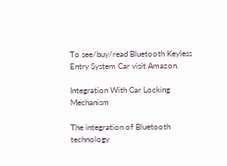To see/buy/read Bluetooth Keyless Entry System Car visit Amazon.

Integration With Car Locking Mechanism

The integration of Bluetooth technology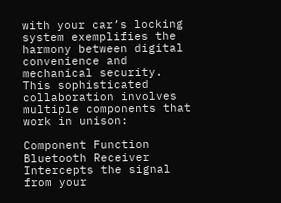with your car’s locking system exemplifies the harmony between digital convenience and mechanical security. This sophisticated collaboration involves multiple components that work in unison:

Component Function
Bluetooth Receiver Intercepts the signal from your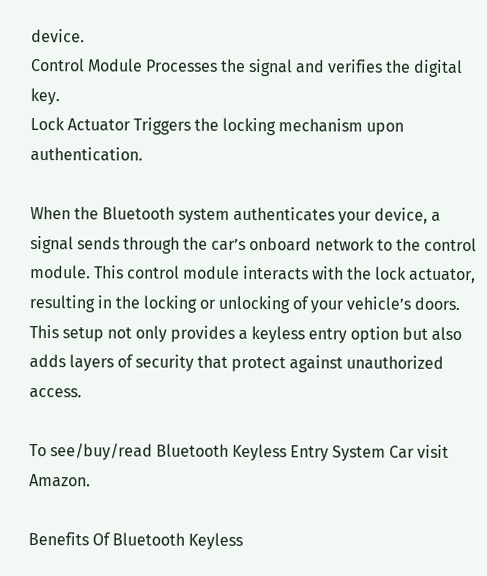device.
Control Module Processes the signal and verifies the digital key.
Lock Actuator Triggers the locking mechanism upon authentication.

When the Bluetooth system authenticates your device, a signal sends through the car’s onboard network to the control module. This control module interacts with the lock actuator, resulting in the locking or unlocking of your vehicle’s doors. This setup not only provides a keyless entry option but also adds layers of security that protect against unauthorized access.

To see/buy/read Bluetooth Keyless Entry System Car visit Amazon.

Benefits Of Bluetooth Keyless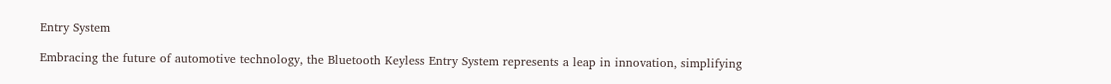Entry System

Embracing the future of automotive technology, the Bluetooth Keyless Entry System represents a leap in innovation, simplifying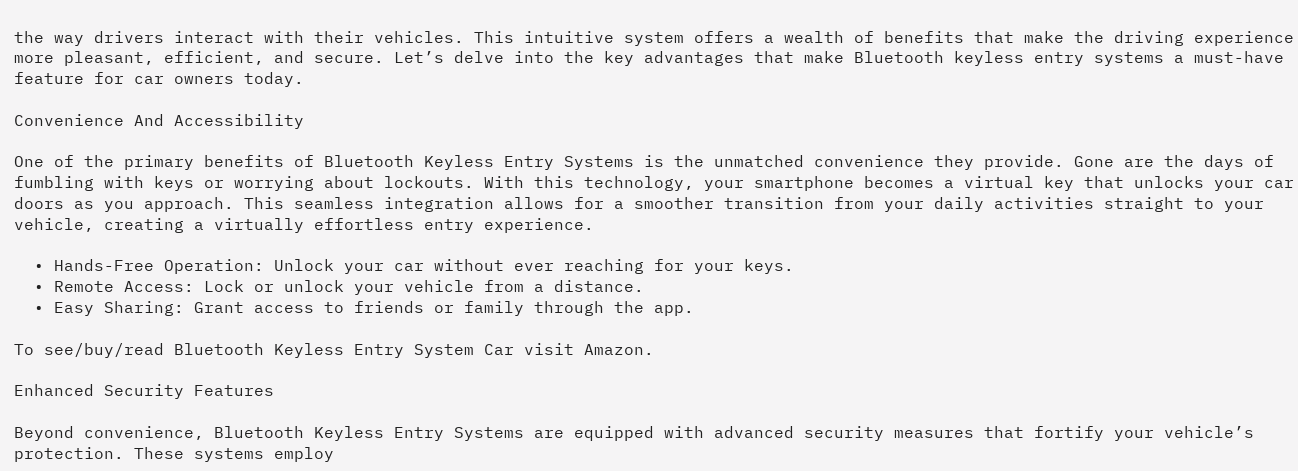the way drivers interact with their vehicles. This intuitive system offers a wealth of benefits that make the driving experience more pleasant, efficient, and secure. Let’s delve into the key advantages that make Bluetooth keyless entry systems a must-have feature for car owners today.

Convenience And Accessibility

One of the primary benefits of Bluetooth Keyless Entry Systems is the unmatched convenience they provide. Gone are the days of fumbling with keys or worrying about lockouts. With this technology, your smartphone becomes a virtual key that unlocks your car doors as you approach. This seamless integration allows for a smoother transition from your daily activities straight to your vehicle, creating a virtually effortless entry experience.

  • Hands-Free Operation: Unlock your car without ever reaching for your keys.
  • Remote Access: Lock or unlock your vehicle from a distance.
  • Easy Sharing: Grant access to friends or family through the app.

To see/buy/read Bluetooth Keyless Entry System Car visit Amazon.

Enhanced Security Features

Beyond convenience, Bluetooth Keyless Entry Systems are equipped with advanced security measures that fortify your vehicle’s protection. These systems employ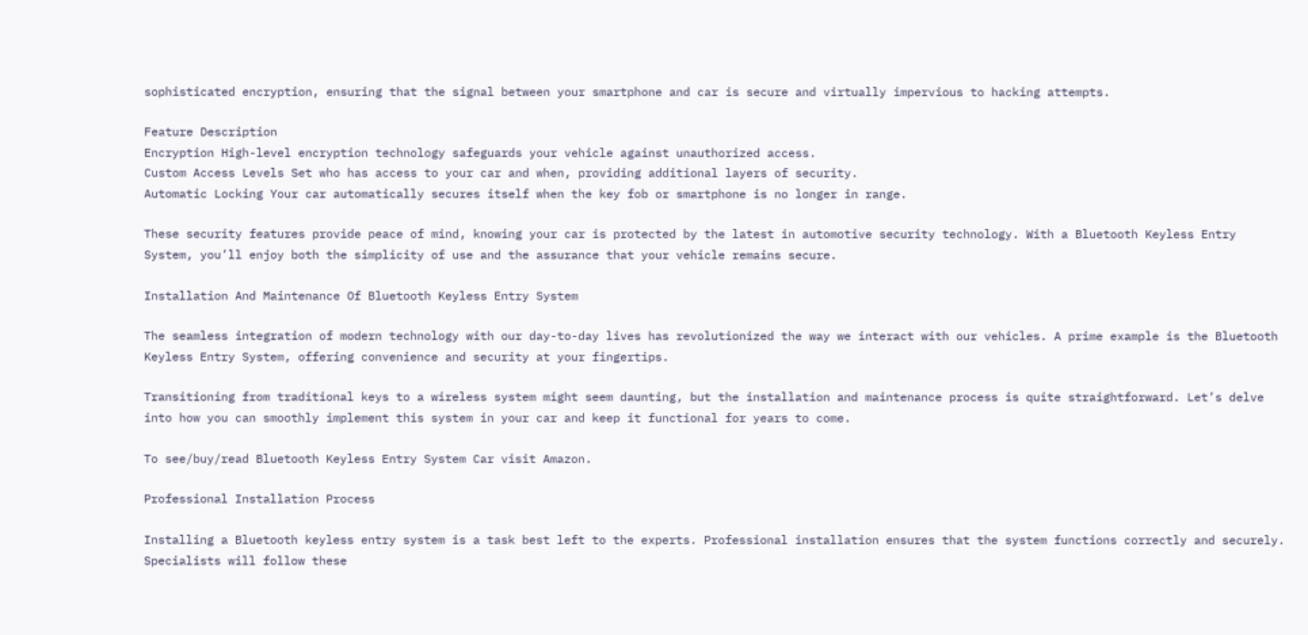sophisticated encryption, ensuring that the signal between your smartphone and car is secure and virtually impervious to hacking attempts.

Feature Description
Encryption High-level encryption technology safeguards your vehicle against unauthorized access.
Custom Access Levels Set who has access to your car and when, providing additional layers of security.
Automatic Locking Your car automatically secures itself when the key fob or smartphone is no longer in range.

These security features provide peace of mind, knowing your car is protected by the latest in automotive security technology. With a Bluetooth Keyless Entry System, you’ll enjoy both the simplicity of use and the assurance that your vehicle remains secure.

Installation And Maintenance Of Bluetooth Keyless Entry System

The seamless integration of modern technology with our day-to-day lives has revolutionized the way we interact with our vehicles. A prime example is the Bluetooth Keyless Entry System, offering convenience and security at your fingertips.

Transitioning from traditional keys to a wireless system might seem daunting, but the installation and maintenance process is quite straightforward. Let’s delve into how you can smoothly implement this system in your car and keep it functional for years to come.

To see/buy/read Bluetooth Keyless Entry System Car visit Amazon.

Professional Installation Process

Installing a Bluetooth keyless entry system is a task best left to the experts. Professional installation ensures that the system functions correctly and securely. Specialists will follow these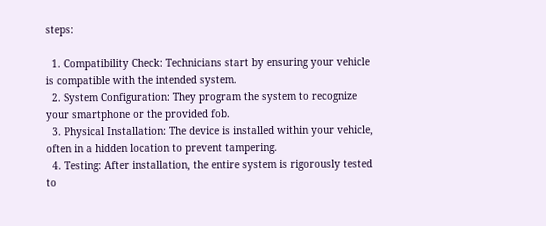steps:

  1. Compatibility Check: Technicians start by ensuring your vehicle is compatible with the intended system.
  2. System Configuration: They program the system to recognize your smartphone or the provided fob.
  3. Physical Installation: The device is installed within your vehicle, often in a hidden location to prevent tampering.
  4. Testing: After installation, the entire system is rigorously tested to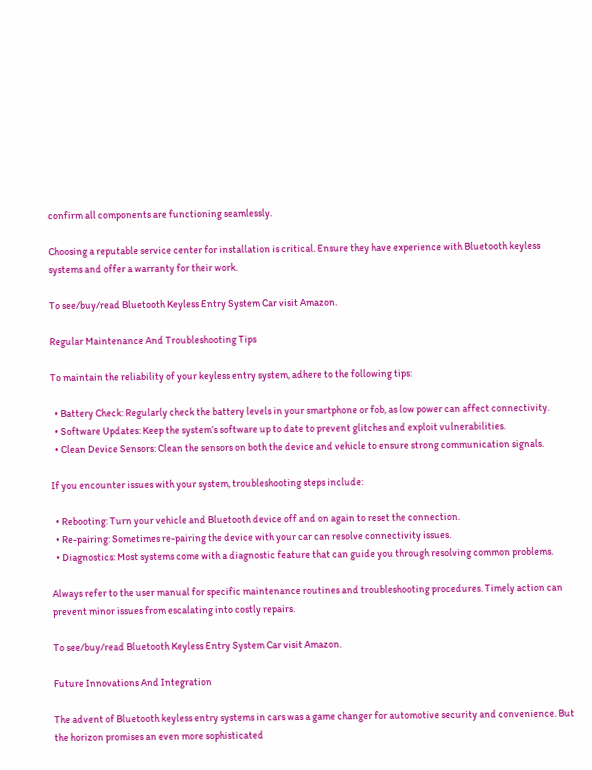confirm all components are functioning seamlessly.

Choosing a reputable service center for installation is critical. Ensure they have experience with Bluetooth keyless systems and offer a warranty for their work.

To see/buy/read Bluetooth Keyless Entry System Car visit Amazon.

Regular Maintenance And Troubleshooting Tips

To maintain the reliability of your keyless entry system, adhere to the following tips:

  • Battery Check: Regularly check the battery levels in your smartphone or fob, as low power can affect connectivity.
  • Software Updates: Keep the system’s software up to date to prevent glitches and exploit vulnerabilities.
  • Clean Device Sensors: Clean the sensors on both the device and vehicle to ensure strong communication signals.

If you encounter issues with your system, troubleshooting steps include:

  • Rebooting: Turn your vehicle and Bluetooth device off and on again to reset the connection.
  • Re-pairing: Sometimes re-pairing the device with your car can resolve connectivity issues.
  • Diagnostics: Most systems come with a diagnostic feature that can guide you through resolving common problems.

Always refer to the user manual for specific maintenance routines and troubleshooting procedures. Timely action can prevent minor issues from escalating into costly repairs.

To see/buy/read Bluetooth Keyless Entry System Car visit Amazon.

Future Innovations And Integration

The advent of Bluetooth keyless entry systems in cars was a game changer for automotive security and convenience. But the horizon promises an even more sophisticated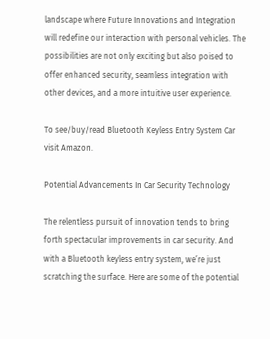landscape where Future Innovations and Integration will redefine our interaction with personal vehicles. The possibilities are not only exciting but also poised to offer enhanced security, seamless integration with other devices, and a more intuitive user experience.

To see/buy/read Bluetooth Keyless Entry System Car visit Amazon.

Potential Advancements In Car Security Technology

The relentless pursuit of innovation tends to bring forth spectacular improvements in car security. And with a Bluetooth keyless entry system, we’re just scratching the surface. Here are some of the potential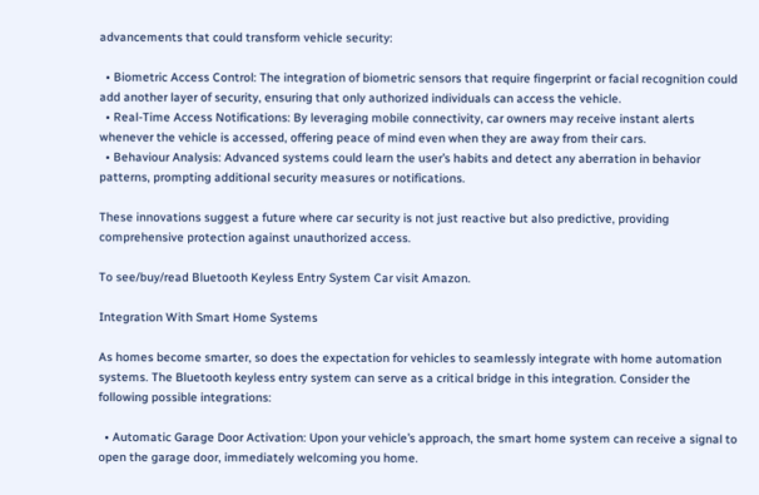advancements that could transform vehicle security:

  • Biometric Access Control: The integration of biometric sensors that require fingerprint or facial recognition could add another layer of security, ensuring that only authorized individuals can access the vehicle.
  • Real-Time Access Notifications: By leveraging mobile connectivity, car owners may receive instant alerts whenever the vehicle is accessed, offering peace of mind even when they are away from their cars.
  • Behaviour Analysis: Advanced systems could learn the user’s habits and detect any aberration in behavior patterns, prompting additional security measures or notifications.

These innovations suggest a future where car security is not just reactive but also predictive, providing comprehensive protection against unauthorized access.

To see/buy/read Bluetooth Keyless Entry System Car visit Amazon.

Integration With Smart Home Systems

As homes become smarter, so does the expectation for vehicles to seamlessly integrate with home automation systems. The Bluetooth keyless entry system can serve as a critical bridge in this integration. Consider the following possible integrations:

  • Automatic Garage Door Activation: Upon your vehicle’s approach, the smart home system can receive a signal to open the garage door, immediately welcoming you home.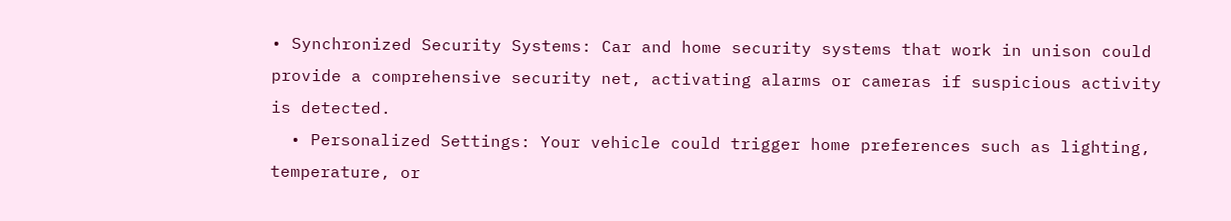• Synchronized Security Systems: Car and home security systems that work in unison could provide a comprehensive security net, activating alarms or cameras if suspicious activity is detected.
  • Personalized Settings: Your vehicle could trigger home preferences such as lighting, temperature, or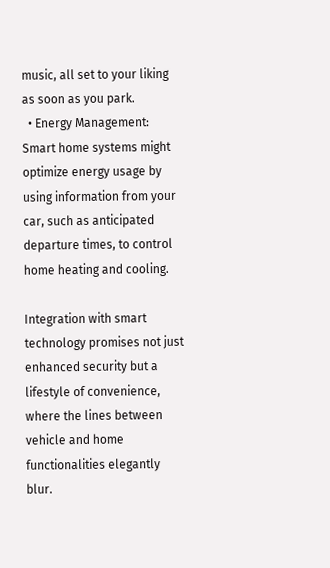music, all set to your liking as soon as you park.
  • Energy Management: Smart home systems might optimize energy usage by using information from your car, such as anticipated departure times, to control home heating and cooling.

Integration with smart technology promises not just enhanced security but a lifestyle of convenience, where the lines between vehicle and home functionalities elegantly blur.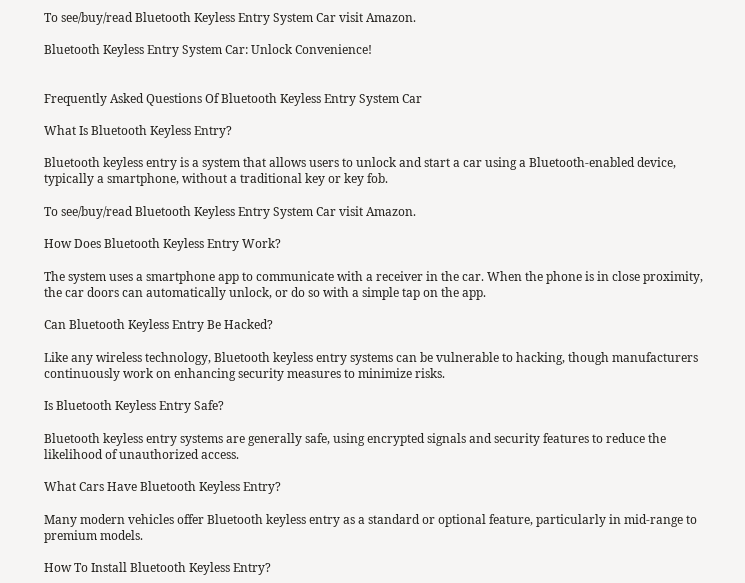To see/buy/read Bluetooth Keyless Entry System Car visit Amazon.

Bluetooth Keyless Entry System Car: Unlock Convenience!


Frequently Asked Questions Of Bluetooth Keyless Entry System Car

What Is Bluetooth Keyless Entry?

Bluetooth keyless entry is a system that allows users to unlock and start a car using a Bluetooth-enabled device, typically a smartphone, without a traditional key or key fob.

To see/buy/read Bluetooth Keyless Entry System Car visit Amazon.

How Does Bluetooth Keyless Entry Work?

The system uses a smartphone app to communicate with a receiver in the car. When the phone is in close proximity, the car doors can automatically unlock, or do so with a simple tap on the app.

Can Bluetooth Keyless Entry Be Hacked?

Like any wireless technology, Bluetooth keyless entry systems can be vulnerable to hacking, though manufacturers continuously work on enhancing security measures to minimize risks.

Is Bluetooth Keyless Entry Safe?

Bluetooth keyless entry systems are generally safe, using encrypted signals and security features to reduce the likelihood of unauthorized access.

What Cars Have Bluetooth Keyless Entry?

Many modern vehicles offer Bluetooth keyless entry as a standard or optional feature, particularly in mid-range to premium models.

How To Install Bluetooth Keyless Entry?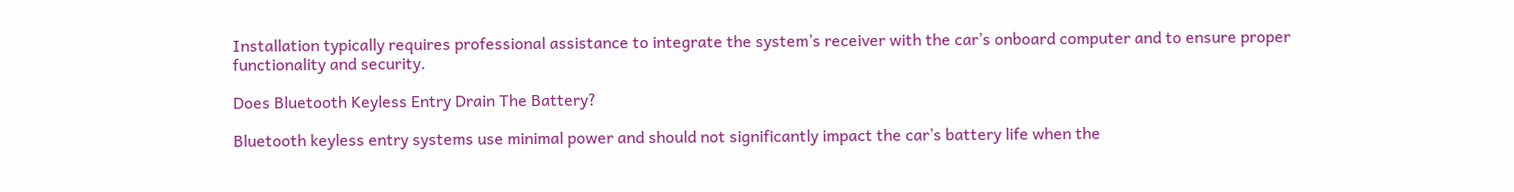Installation typically requires professional assistance to integrate the system’s receiver with the car’s onboard computer and to ensure proper functionality and security.

Does Bluetooth Keyless Entry Drain The Battery?

Bluetooth keyless entry systems use minimal power and should not significantly impact the car’s battery life when the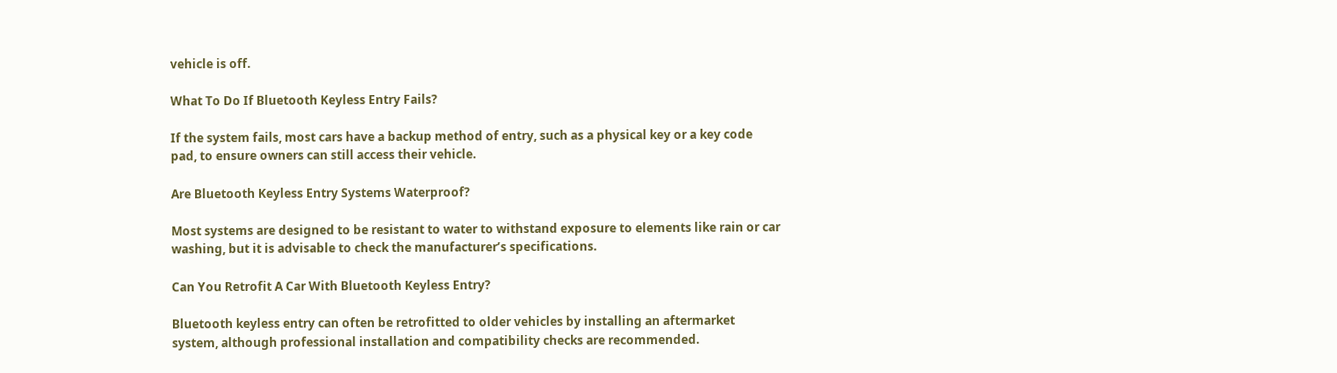vehicle is off.

What To Do If Bluetooth Keyless Entry Fails?

If the system fails, most cars have a backup method of entry, such as a physical key or a key code pad, to ensure owners can still access their vehicle.

Are Bluetooth Keyless Entry Systems Waterproof?

Most systems are designed to be resistant to water to withstand exposure to elements like rain or car washing, but it is advisable to check the manufacturer’s specifications.

Can You Retrofit A Car With Bluetooth Keyless Entry?

Bluetooth keyless entry can often be retrofitted to older vehicles by installing an aftermarket system, although professional installation and compatibility checks are recommended.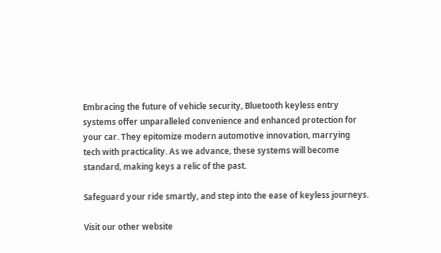Embracing the future of vehicle security, Bluetooth keyless entry systems offer unparalleled convenience and enhanced protection for your car. They epitomize modern automotive innovation, marrying tech with practicality. As we advance, these systems will become standard, making keys a relic of the past.

Safeguard your ride smartly, and step into the ease of keyless journeys.

Visit our other website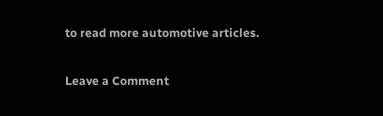to read more automotive articles.

Leave a Comment